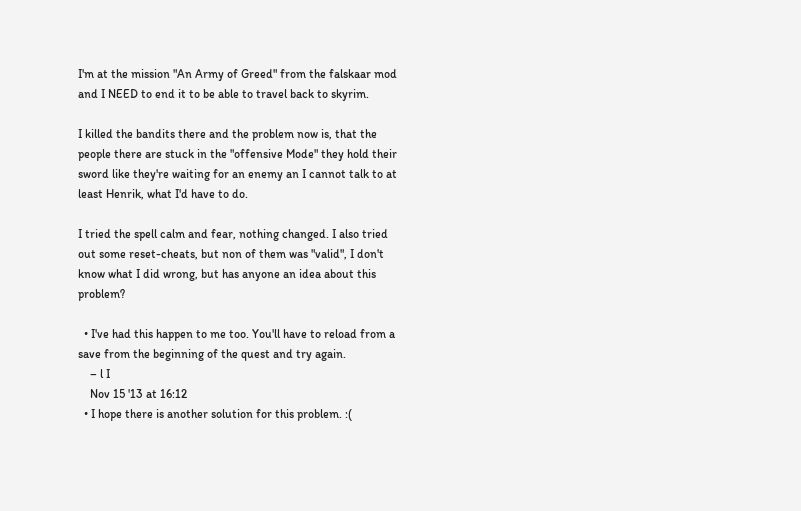I'm at the mission "An Army of Greed" from the falskaar mod and I NEED to end it to be able to travel back to skyrim.

I killed the bandits there and the problem now is, that the people there are stuck in the "offensive Mode" they hold their sword like they're waiting for an enemy an I cannot talk to at least Henrik, what I'd have to do.

I tried the spell calm and fear, nothing changed. I also tried out some reset-cheats, but non of them was "valid", I don't know what I did wrong, but has anyone an idea about this problem?

  • I've had this happen to me too. You'll have to reload from a save from the beginning of the quest and try again.
    – l I
    Nov 15 '13 at 16:12
  • I hope there is another solution for this problem. :(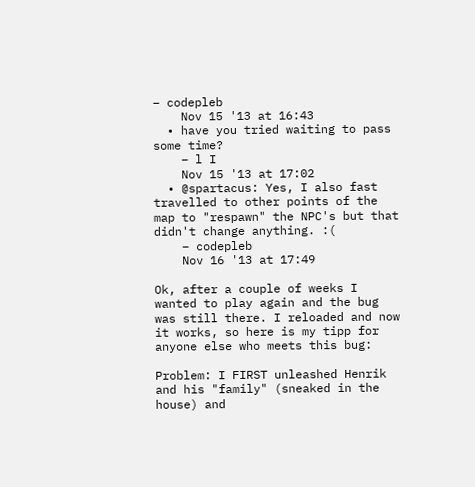– codepleb
    Nov 15 '13 at 16:43
  • have you tried waiting to pass some time?
    – l I
    Nov 15 '13 at 17:02
  • @spartacus: Yes, I also fast travelled to other points of the map to "respawn" the NPC's but that didn't change anything. :(
    – codepleb
    Nov 16 '13 at 17:49

Ok, after a couple of weeks I wanted to play again and the bug was still there. I reloaded and now it works, so here is my tipp for anyone else who meets this bug:

Problem: I FIRST unleashed Henrik and his "family" (sneaked in the house) and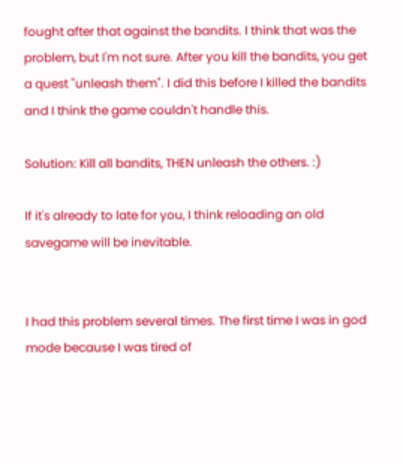fought after that against the bandits. I think that was the problem, but I'm not sure. After you kill the bandits, you get a quest "unleash them". I did this before I killed the bandits and I think the game couldn't handle this.

Solution: Kill all bandits, THEN unleash the others. :)

If it's already to late for you, I think reloading an old savegame will be inevitable.


I had this problem several times. The first time I was in god mode because I was tired of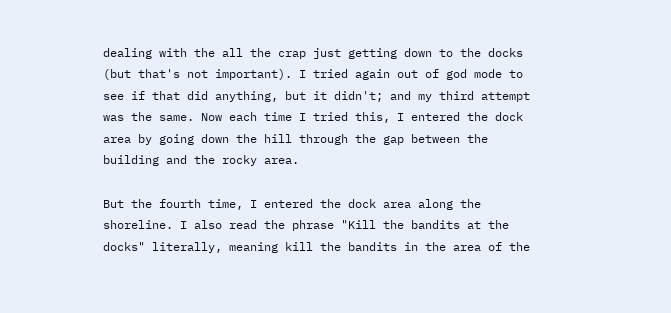dealing with the all the crap just getting down to the docks (but that's not important). I tried again out of god mode to see if that did anything, but it didn't; and my third attempt was the same. Now each time I tried this, I entered the dock area by going down the hill through the gap between the building and the rocky area.

But the fourth time, I entered the dock area along the shoreline. I also read the phrase "Kill the bandits at the docks" literally, meaning kill the bandits in the area of the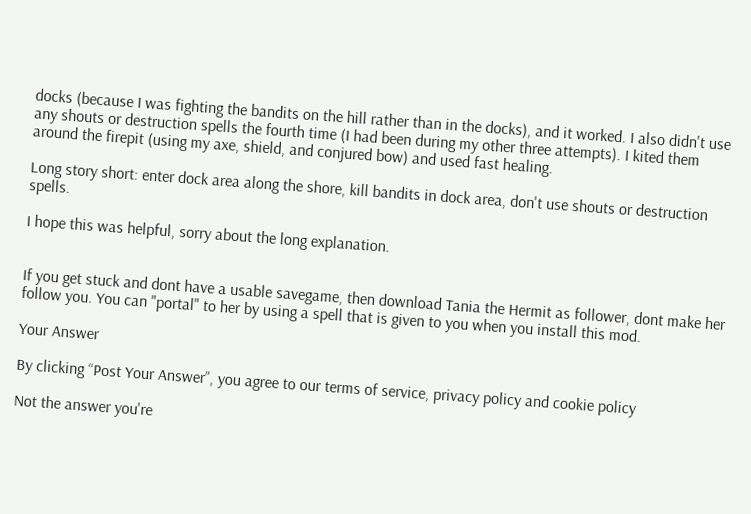docks (because I was fighting the bandits on the hill rather than in the docks), and it worked. I also didn't use any shouts or destruction spells the fourth time (I had been during my other three attempts). I kited them around the firepit (using my axe, shield, and conjured bow) and used fast healing.

Long story short: enter dock area along the shore, kill bandits in dock area, don't use shouts or destruction spells.

I hope this was helpful, sorry about the long explanation.


If you get stuck and dont have a usable savegame, then download Tania the Hermit as follower, dont make her follow you. You can "portal" to her by using a spell that is given to you when you install this mod.

Your Answer

By clicking “Post Your Answer”, you agree to our terms of service, privacy policy and cookie policy

Not the answer you're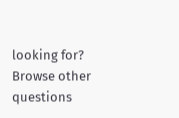looking for? Browse other questions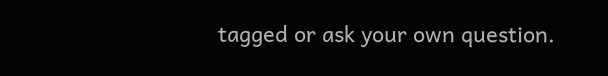tagged or ask your own question.